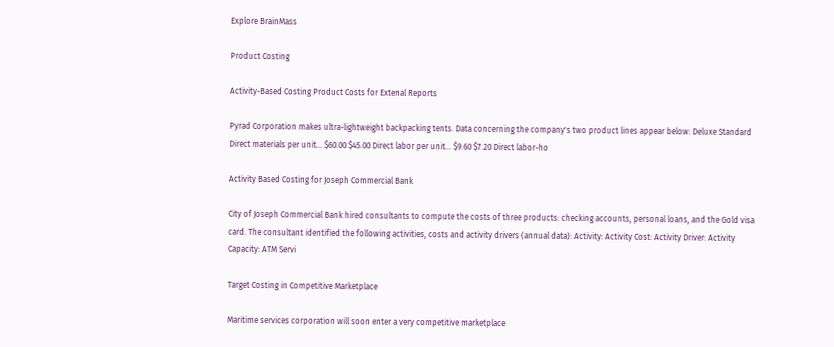Explore BrainMass

Product Costing

Activity-Based Costing Product Costs for Extenal Reports

Pyrad Corporation makes ultra-lightweight backpacking tents. Data concerning the company's two product lines appear below: Deluxe Standard Direct materials per unit... $60.00 $45.00 Direct labor per unit... $9.60 $7.20 Direct labor-ho

Activity Based Costing for Joseph Commercial Bank

City of Joseph Commercial Bank hired consultants to compute the costs of three products: checking accounts, personal loans, and the Gold visa card. The consultant identified the following activities, costs and activity drivers (annual data): Activity: Activity Cost: Activity Driver: Activity Capacity: ATM Servi

Target Costing in Competitive Marketplace

Maritime services corporation will soon enter a very competitive marketplace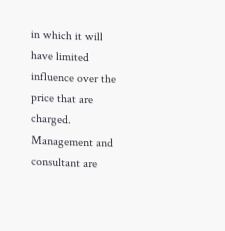in which it will have limited influence over the price that are charged. Management and consultant are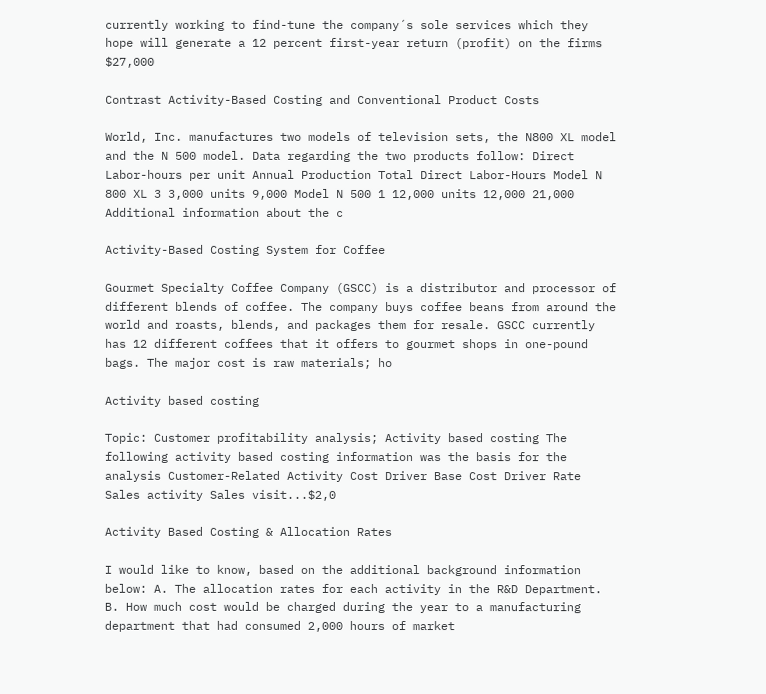currently working to find-tune the company´s sole services which they hope will generate a 12 percent first-year return (profit) on the firms $27,000

Contrast Activity-Based Costing and Conventional Product Costs

World, Inc. manufactures two models of television sets, the N800 XL model and the N 500 model. Data regarding the two products follow: Direct Labor-hours per unit Annual Production Total Direct Labor-Hours Model N 800 XL 3 3,000 units 9,000 Model N 500 1 12,000 units 12,000 21,000 Additional information about the c

Activity-Based Costing System for Coffee

Gourmet Specialty Coffee Company (GSCC) is a distributor and processor of different blends of coffee. The company buys coffee beans from around the world and roasts, blends, and packages them for resale. GSCC currently has 12 different coffees that it offers to gourmet shops in one-pound bags. The major cost is raw materials; ho

Activity based costing

Topic: Customer profitability analysis; Activity based costing The following activity based costing information was the basis for the analysis Customer-Related Activity Cost Driver Base Cost Driver Rate Sales activity Sales visit...$2,0

Activity Based Costing & Allocation Rates

I would like to know, based on the additional background information below: A. The allocation rates for each activity in the R&D Department. B. How much cost would be charged during the year to a manufacturing department that had consumed 2,000 hours of market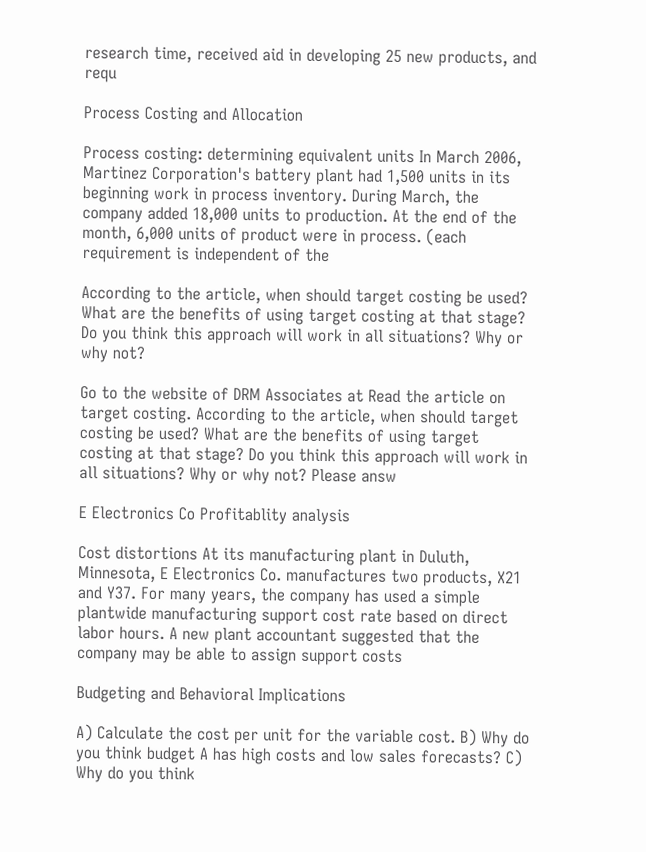research time, received aid in developing 25 new products, and requ

Process Costing and Allocation

Process costing: determining equivalent units In March 2006, Martinez Corporation's battery plant had 1,500 units in its beginning work in process inventory. During March, the company added 18,000 units to production. At the end of the month, 6,000 units of product were in process. (each requirement is independent of the

According to the article, when should target costing be used? What are the benefits of using target costing at that stage? Do you think this approach will work in all situations? Why or why not?

Go to the website of DRM Associates at Read the article on target costing. According to the article, when should target costing be used? What are the benefits of using target costing at that stage? Do you think this approach will work in all situations? Why or why not? Please answ

E Electronics Co Profitablity analysis

Cost distortions At its manufacturing plant in Duluth, Minnesota, E Electronics Co. manufactures two products, X21 and Y37. For many years, the company has used a simple plantwide manufacturing support cost rate based on direct labor hours. A new plant accountant suggested that the company may be able to assign support costs

Budgeting and Behavioral Implications

A) Calculate the cost per unit for the variable cost. B) Why do you think budget A has high costs and low sales forecasts? C) Why do you think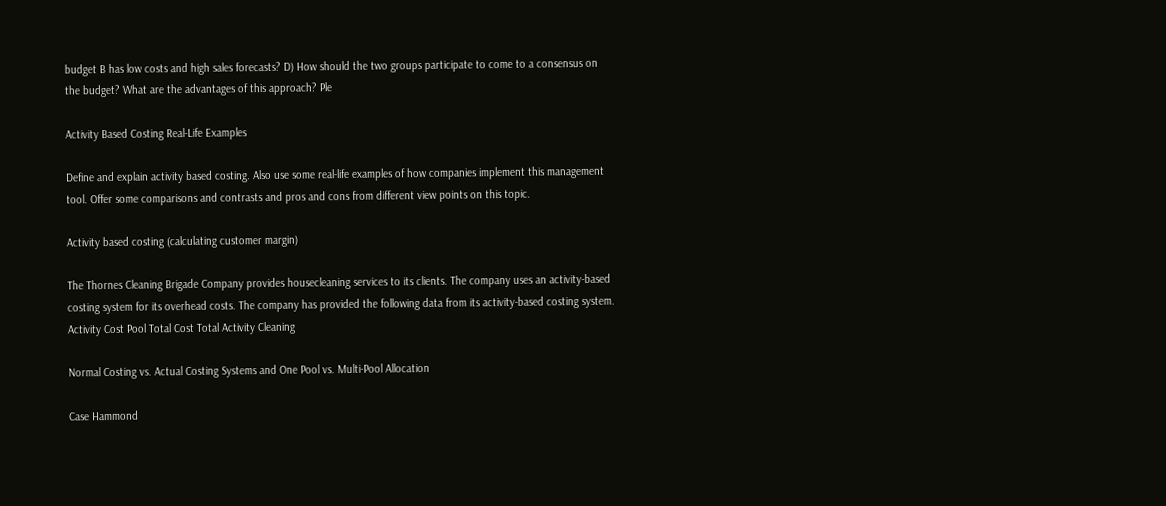budget B has low costs and high sales forecasts? D) How should the two groups participate to come to a consensus on the budget? What are the advantages of this approach? Ple

Activity Based Costing Real-Life Examples

Define and explain activity based costing. Also use some real-life examples of how companies implement this management tool. Offer some comparisons and contrasts and pros and cons from different view points on this topic.

Activity based costing (calculating customer margin)

The Thornes Cleaning Brigade Company provides housecleaning services to its clients. The company uses an activity-based costing system for its overhead costs. The company has provided the following data from its activity-based costing system. Activity Cost Pool Total Cost Total Activity Cleaning

Normal Costing vs. Actual Costing Systems and One Pool vs. Multi-Pool Allocation

Case Hammond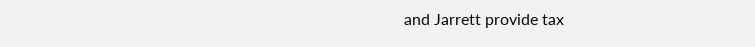and Jarrett provide tax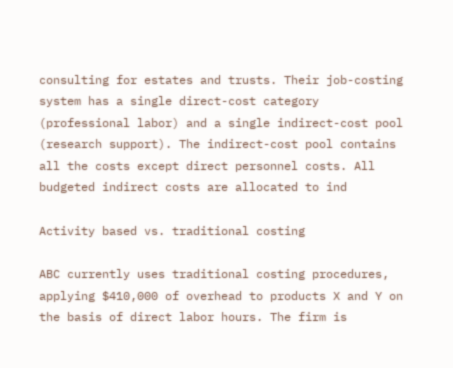consulting for estates and trusts. Their job-costing system has a single direct-cost category (professional labor) and a single indirect-cost pool (research support). The indirect-cost pool contains all the costs except direct personnel costs. All budgeted indirect costs are allocated to ind

Activity based vs. traditional costing

ABC currently uses traditional costing procedures, applying $410,000 of overhead to products X and Y on the basis of direct labor hours. The firm is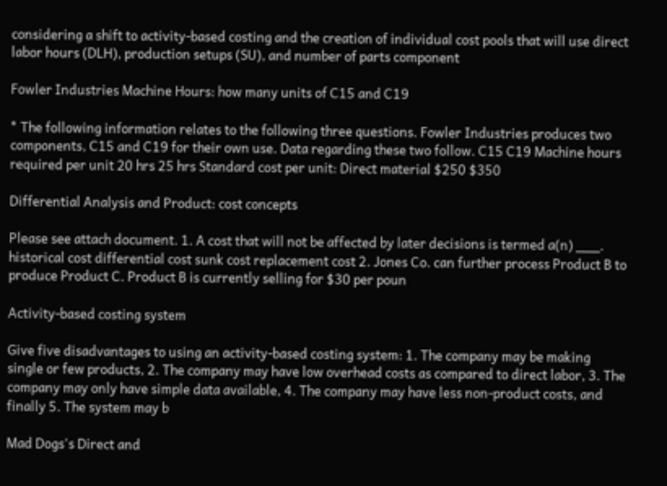considering a shift to activity-based costing and the creation of individual cost pools that will use direct labor hours (DLH), production setups (SU), and number of parts component

Fowler Industries Machine Hours: how many units of C15 and C19

* The following information relates to the following three questions. Fowler Industries produces two components, C15 and C19 for their own use. Data regarding these two follow. C15 C19 Machine hours required per unit 20 hrs 25 hrs Standard cost per unit: Direct material $250 $350

Differential Analysis and Product: cost concepts

Please see attach document. 1. A cost that will not be affected by later decisions is termed a(n) ___. historical cost differential cost sunk cost replacement cost 2. Jones Co. can further process Product B to produce Product C. Product B is currently selling for $30 per poun

Activity-based costing system

Give five disadvantages to using an activity-based costing system: 1. The company may be making single or few products, 2. The company may have low overhead costs as compared to direct labor, 3. The company may only have simple data available, 4. The company may have less non-product costs, and finally 5. The system may b

Mad Dogs's Direct and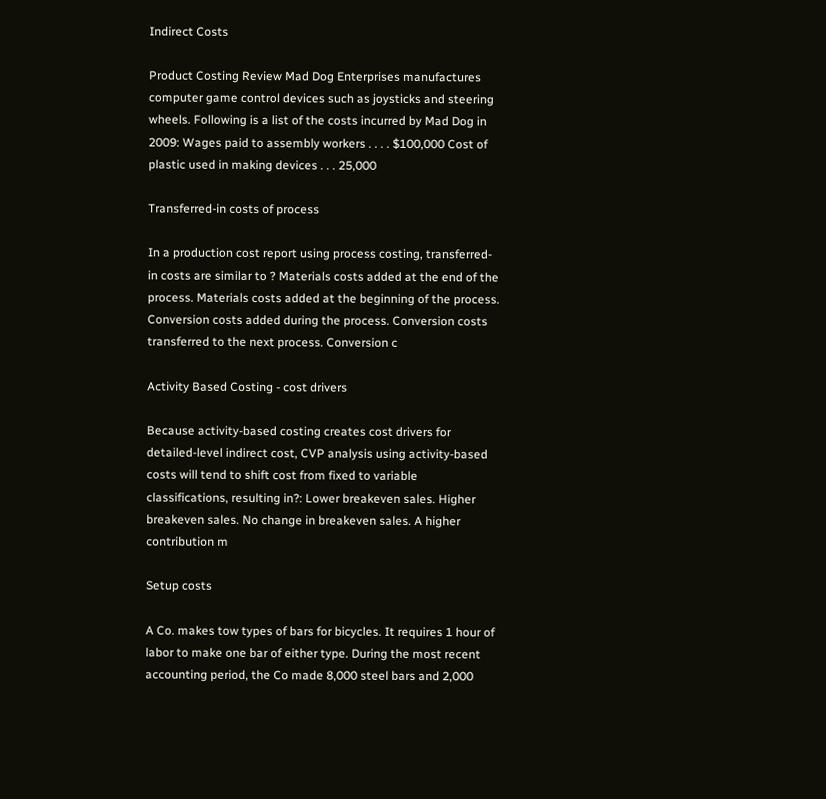Indirect Costs

Product Costing Review Mad Dog Enterprises manufactures computer game control devices such as joysticks and steering wheels. Following is a list of the costs incurred by Mad Dog in 2009: Wages paid to assembly workers . . . . $100,000 Cost of plastic used in making devices . . . 25,000

Transferred-in costs of process

In a production cost report using process costing, transferred-in costs are similar to ? Materials costs added at the end of the process. Materials costs added at the beginning of the process. Conversion costs added during the process. Conversion costs transferred to the next process. Conversion c

Activity Based Costing - cost drivers

Because activity-based costing creates cost drivers for detailed-level indirect cost, CVP analysis using activity-based costs will tend to shift cost from fixed to variable classifications, resulting in?: Lower breakeven sales. Higher breakeven sales. No change in breakeven sales. A higher contribution m

Setup costs

A Co. makes tow types of bars for bicycles. It requires 1 hour of labor to make one bar of either type. During the most recent accounting period, the Co made 8,000 steel bars and 2,000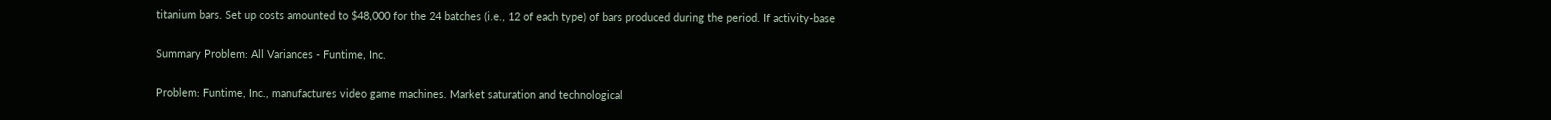titanium bars. Set up costs amounted to $48,000 for the 24 batches (i.e., 12 of each type) of bars produced during the period. If activity-base

Summary Problem: All Variances - Funtime, Inc.

Problem: Funtime, Inc., manufactures video game machines. Market saturation and technological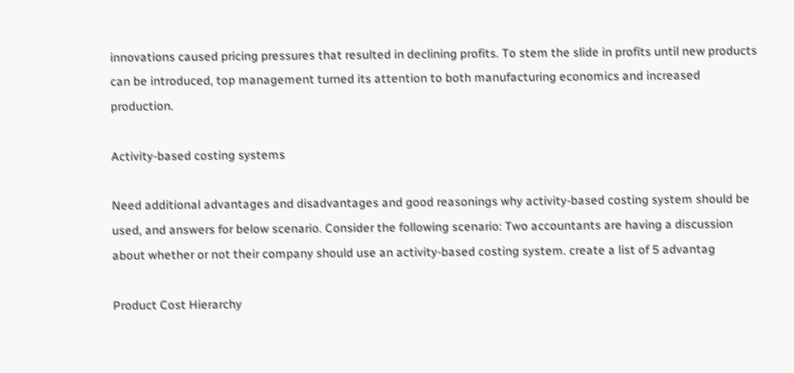innovations caused pricing pressures that resulted in declining profits. To stem the slide in profits until new products can be introduced, top management turned its attention to both manufacturing economics and increased production.

Activity-based costing systems

Need additional advantages and disadvantages and good reasonings why activity-based costing system should be used, and answers for below scenario. Consider the following scenario: Two accountants are having a discussion about whether or not their company should use an activity-based costing system. create a list of 5 advantag

Product Cost Hierarchy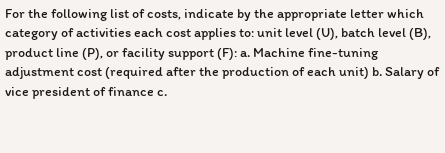For the following list of costs, indicate by the appropriate letter which category of activities each cost applies to: unit level (U), batch level (B), product line (P), or facility support (F): a. Machine fine-tuning adjustment cost (required after the production of each unit) b. Salary of vice president of finance c.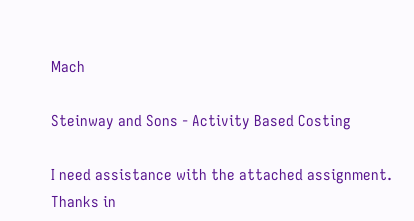Mach

Steinway and Sons - Activity Based Costing

I need assistance with the attached assignment. Thanks in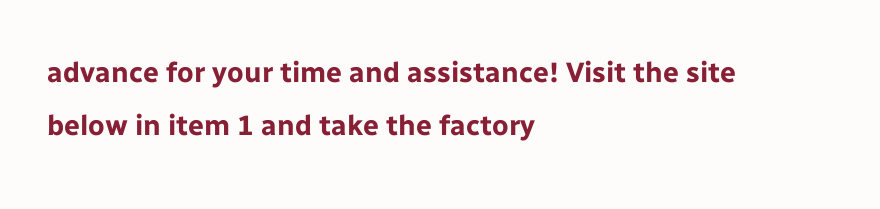advance for your time and assistance! Visit the site below in item 1 and take the factory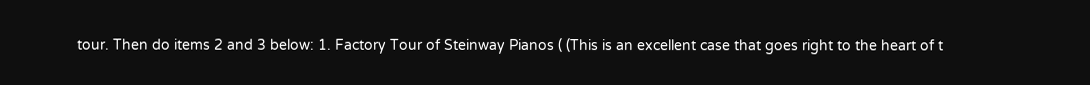tour. Then do items 2 and 3 below: 1. Factory Tour of Steinway Pianos ( (This is an excellent case that goes right to the heart of t